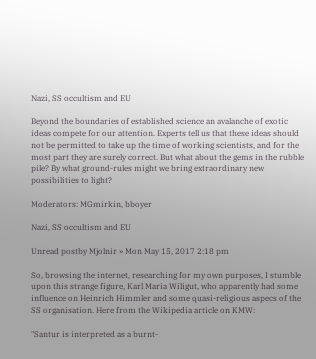Nazi, SS occultism and EU

Beyond the boundaries of established science an avalanche of exotic ideas compete for our attention. Experts tell us that these ideas should not be permitted to take up the time of working scientists, and for the most part they are surely correct. But what about the gems in the rubble pile? By what ground-rules might we bring extraordinary new possibilities to light?

Moderators: MGmirkin, bboyer

Nazi, SS occultism and EU

Unread postby Mjolnir » Mon May 15, 2017 2:18 pm

So, browsing the internet, researching for my own purposes, I stumble upon this strange figure, Karl Maria Wiligut, who apparently had some influence on Heinrich Himmler and some quasi-religious aspecs of the SS organisation. Here from the Wikipedia article on KMW:

"Santur is interpreted as a burnt-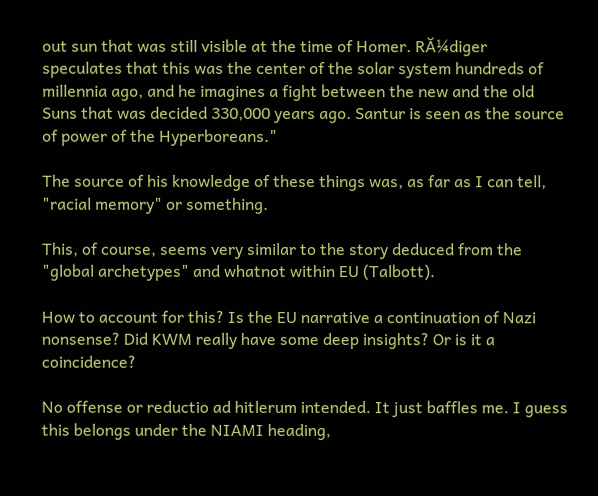out sun that was still visible at the time of Homer. RĂ¼diger speculates that this was the center of the solar system hundreds of millennia ago, and he imagines a fight between the new and the old Suns that was decided 330,000 years ago. Santur is seen as the source of power of the Hyperboreans."

The source of his knowledge of these things was, as far as I can tell, "racial memory" or something.

This, of course, seems very similar to the story deduced from the "global archetypes" and whatnot within EU (Talbott).

How to account for this? Is the EU narrative a continuation of Nazi nonsense? Did KWM really have some deep insights? Or is it a coincidence?

No offense or reductio ad hitlerum intended. It just baffles me. I guess this belongs under the NIAMI heading,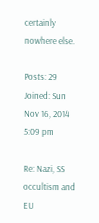certainly nowhere else.

Posts: 29
Joined: Sun Nov 16, 2014 5:09 pm

Re: Nazi, SS occultism and EU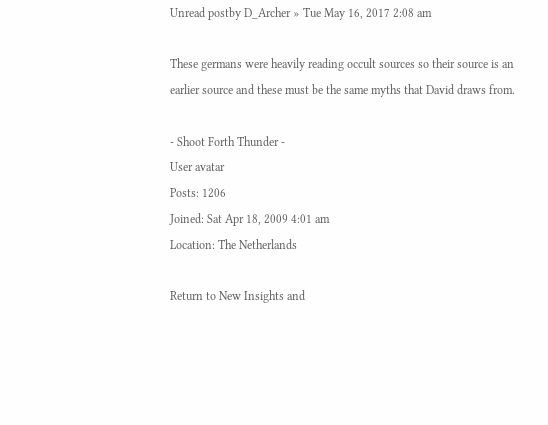Unread postby D_Archer » Tue May 16, 2017 2:08 am

These germans were heavily reading occult sources so their source is an earlier source and these must be the same myths that David draws from.

- Shoot Forth Thunder -
User avatar
Posts: 1206
Joined: Sat Apr 18, 2009 4:01 am
Location: The Netherlands

Return to New Insights and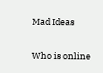Mad Ideas

Who is online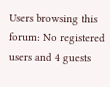Users browsing this forum: No registered users and 4 guests